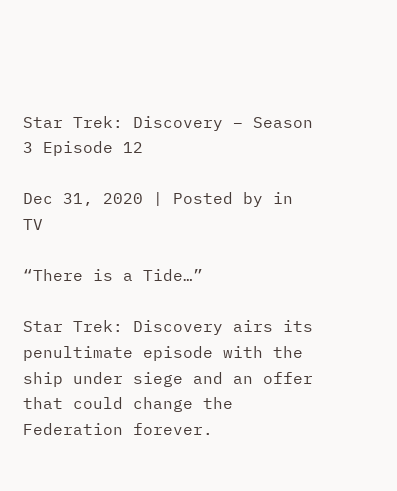Star Trek: Discovery – Season 3 Episode 12

Dec 31, 2020 | Posted by in TV

“There is a Tide…”

Star Trek: Discovery airs its penultimate episode with the ship under siege and an offer that could change the Federation forever.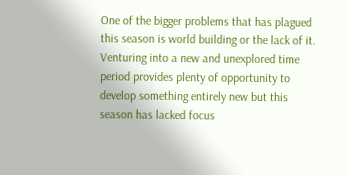One of the bigger problems that has plagued this season is world building or the lack of it. Venturing into a new and unexplored time period provides plenty of opportunity to develop something entirely new but this season has lacked focus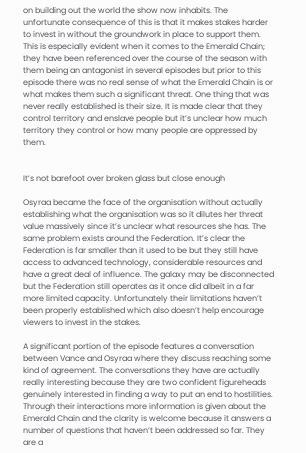on building out the world the show now inhabits. The unfortunate consequence of this is that it makes stakes harder to invest in without the groundwork in place to support them. This is especially evident when it comes to the Emerald Chain; they have been referenced over the course of the season with them being an antagonist in several episodes but prior to this episode there was no real sense of what the Emerald Chain is or what makes them such a significant threat. One thing that was never really established is their size. It is made clear that they control territory and enslave people but it’s unclear how much territory they control or how many people are oppressed by them.


It’s not barefoot over broken glass but close enough

Osyraa became the face of the organisation without actually establishing what the organisation was so it dilutes her threat value massively since it’s unclear what resources she has. The same problem exists around the Federation. It’s clear the Federation is far smaller than it used to be but they still have access to advanced technology, considerable resources and have a great deal of influence. The galaxy may be disconnected but the Federation still operates as it once did albeit in a far more limited capacity. Unfortunately their limitations haven’t been properly established which also doesn’t help encourage viewers to invest in the stakes.

A significant portion of the episode features a conversation between Vance and Osyraa where they discuss reaching some kind of agreement. The conversations they have are actually really interesting because they are two confident figureheads genuinely interested in finding a way to put an end to hostilities. Through their interactions more information is given about the Emerald Chain and the clarity is welcome because it answers a number of questions that haven’t been addressed so far. They are a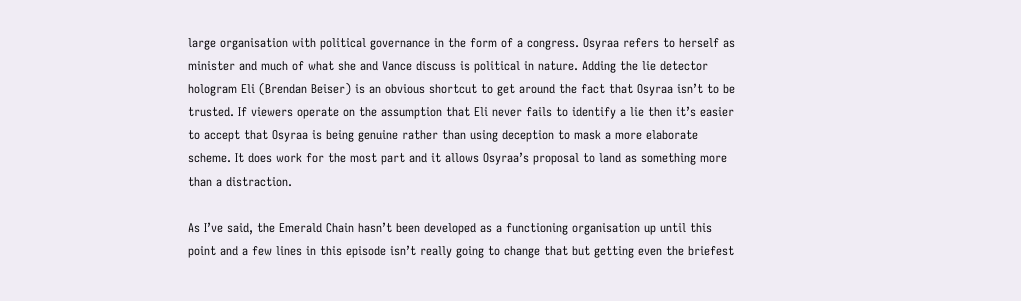large organisation with political governance in the form of a congress. Osyraa refers to herself as minister and much of what she and Vance discuss is political in nature. Adding the lie detector hologram Eli (Brendan Beiser) is an obvious shortcut to get around the fact that Osyraa isn’t to be trusted. If viewers operate on the assumption that Eli never fails to identify a lie then it’s easier to accept that Osyraa is being genuine rather than using deception to mask a more elaborate scheme. It does work for the most part and it allows Osyraa’s proposal to land as something more than a distraction.

As I’ve said, the Emerald Chain hasn’t been developed as a functioning organisation up until this point and a few lines in this episode isn’t really going to change that but getting even the briefest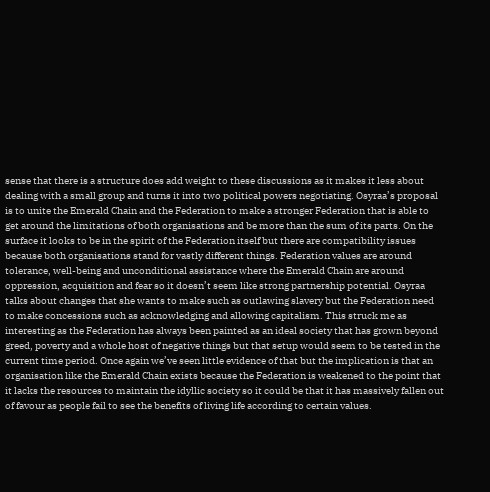sense that there is a structure does add weight to these discussions as it makes it less about dealing with a small group and turns it into two political powers negotiating. Osyraa’s proposal is to unite the Emerald Chain and the Federation to make a stronger Federation that is able to get around the limitations of both organisations and be more than the sum of its parts. On the surface it looks to be in the spirit of the Federation itself but there are compatibility issues because both organisations stand for vastly different things. Federation values are around tolerance, well-being and unconditional assistance where the Emerald Chain are around oppression, acquisition and fear so it doesn’t seem like strong partnership potential. Osyraa talks about changes that she wants to make such as outlawing slavery but the Federation need to make concessions such as acknowledging and allowing capitalism. This struck me as interesting as the Federation has always been painted as an ideal society that has grown beyond greed, poverty and a whole host of negative things but that setup would seem to be tested in the current time period. Once again we’ve seen little evidence of that but the implication is that an organisation like the Emerald Chain exists because the Federation is weakened to the point that it lacks the resources to maintain the idyllic society so it could be that it has massively fallen out of favour as people fail to see the benefits of living life according to certain values.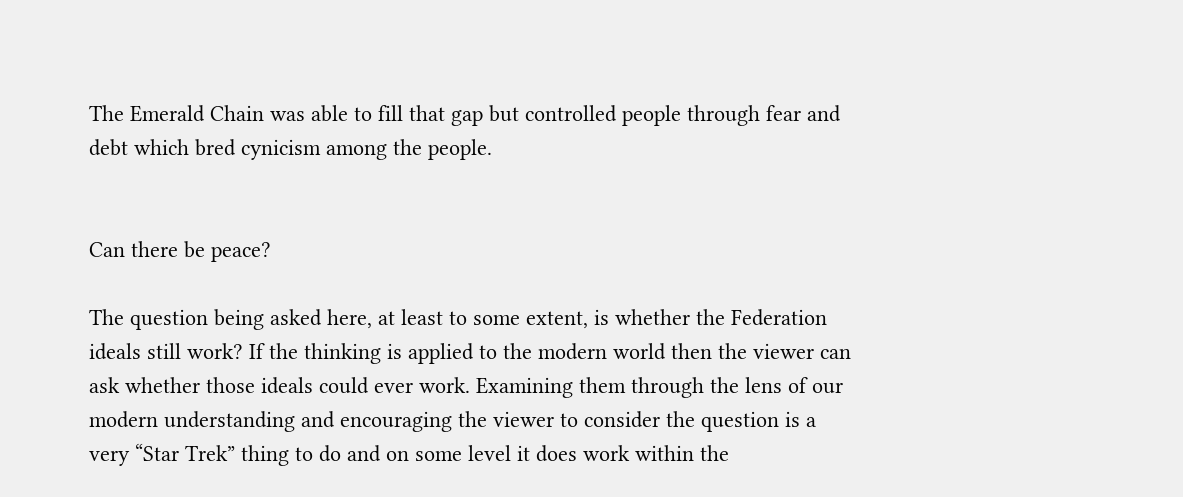The Emerald Chain was able to fill that gap but controlled people through fear and debt which bred cynicism among the people.


Can there be peace?

The question being asked here, at least to some extent, is whether the Federation ideals still work? If the thinking is applied to the modern world then the viewer can ask whether those ideals could ever work. Examining them through the lens of our modern understanding and encouraging the viewer to consider the question is a very “Star Trek” thing to do and on some level it does work within the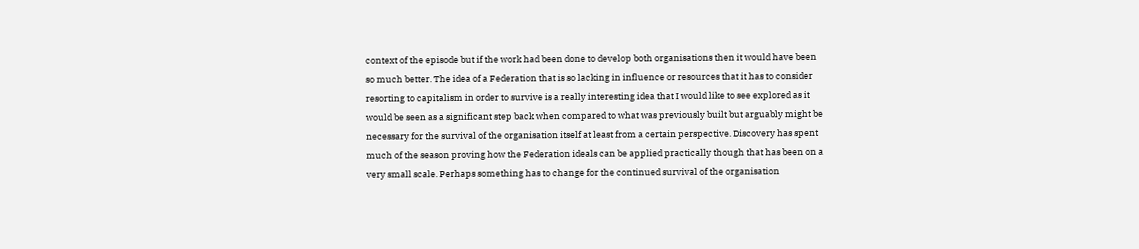context of the episode but if the work had been done to develop both organisations then it would have been so much better. The idea of a Federation that is so lacking in influence or resources that it has to consider resorting to capitalism in order to survive is a really interesting idea that I would like to see explored as it would be seen as a significant step back when compared to what was previously built but arguably might be necessary for the survival of the organisation itself at least from a certain perspective. Discovery has spent much of the season proving how the Federation ideals can be applied practically though that has been on a very small scale. Perhaps something has to change for the continued survival of the organisation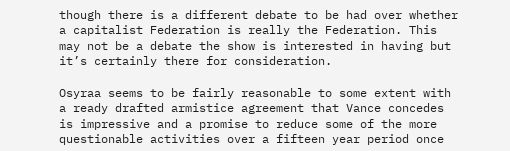though there is a different debate to be had over whether a capitalist Federation is really the Federation. This may not be a debate the show is interested in having but it’s certainly there for consideration.

Osyraa seems to be fairly reasonable to some extent with a ready drafted armistice agreement that Vance concedes is impressive and a promise to reduce some of the more questionable activities over a fifteen year period once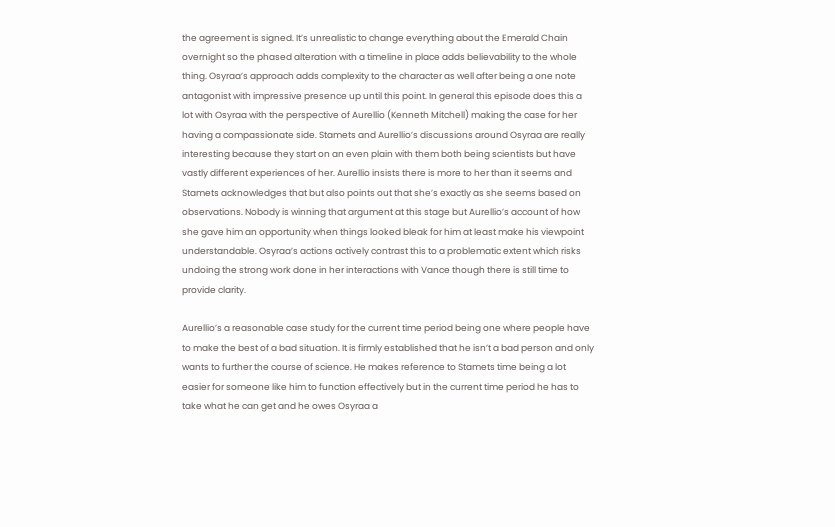the agreement is signed. It’s unrealistic to change everything about the Emerald Chain overnight so the phased alteration with a timeline in place adds believability to the whole thing. Osyraa’s approach adds complexity to the character as well after being a one note antagonist with impressive presence up until this point. In general this episode does this a lot with Osyraa with the perspective of Aurellio (Kenneth Mitchell) making the case for her having a compassionate side. Stamets and Aurellio’s discussions around Osyraa are really interesting because they start on an even plain with them both being scientists but have vastly different experiences of her. Aurellio insists there is more to her than it seems and Stamets acknowledges that but also points out that she’s exactly as she seems based on observations. Nobody is winning that argument at this stage but Aurellio’s account of how she gave him an opportunity when things looked bleak for him at least make his viewpoint understandable. Osyraa’s actions actively contrast this to a problematic extent which risks undoing the strong work done in her interactions with Vance though there is still time to provide clarity.

Aurellio’s a reasonable case study for the current time period being one where people have to make the best of a bad situation. It is firmly established that he isn’t a bad person and only wants to further the course of science. He makes reference to Stamets time being a lot easier for someone like him to function effectively but in the current time period he has to take what he can get and he owes Osyraa a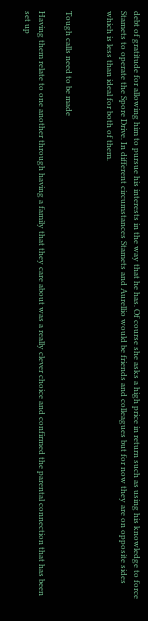debt of gratitude for allowing him to pursue his interests in the way that he has. Of course she asks a high price in return such as using his knowledge to force Stamets to operate the Spore Drive. In different circumstances Stamets and Aurellio would be friends and colleagues but for now they are on opposite sides which is less than ideal for both of them.


Tough calls need to be made

Having them relate to one another through having a family that they care about was a really clever choice and confirmed the parental connection that has been set up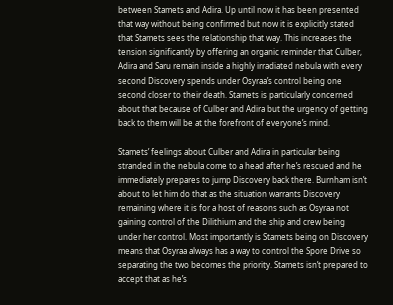between Stamets and Adira. Up until now it has been presented that way without being confirmed but now it is explicitly stated that Stamets sees the relationship that way. This increases the tension significantly by offering an organic reminder that Culber, Adira and Saru remain inside a highly irradiated nebula with every second Discovery spends under Osyraa’s control being one second closer to their death. Stamets is particularly concerned about that because of Culber and Adira but the urgency of getting back to them will be at the forefront of everyone’s mind.

Stamets’ feelings about Culber and Adira in particular being stranded in the nebula come to a head after he’s rescued and he immediately prepares to jump Discovery back there. Burnham isn’t about to let him do that as the situation warrants Discovery remaining where it is for a host of reasons such as Osyraa not gaining control of the Dilithium and the ship and crew being under her control. Most importantly is Stamets being on Discovery means that Osyraa always has a way to control the Spore Drive so separating the two becomes the priority. Stamets isn’t prepared to accept that as he’s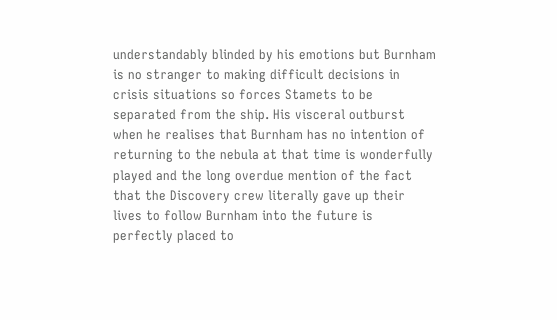understandably blinded by his emotions but Burnham is no stranger to making difficult decisions in crisis situations so forces Stamets to be separated from the ship. His visceral outburst when he realises that Burnham has no intention of returning to the nebula at that time is wonderfully played and the long overdue mention of the fact that the Discovery crew literally gave up their lives to follow Burnham into the future is perfectly placed to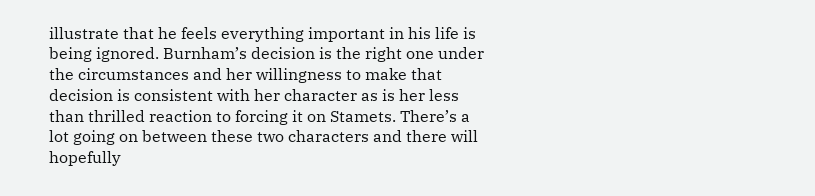illustrate that he feels everything important in his life is being ignored. Burnham’s decision is the right one under the circumstances and her willingness to make that decision is consistent with her character as is her less than thrilled reaction to forcing it on Stamets. There’s a lot going on between these two characters and there will hopefully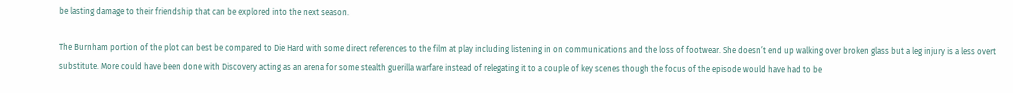be lasting damage to their friendship that can be explored into the next season.

The Burnham portion of the plot can best be compared to Die Hard with some direct references to the film at play including listening in on communications and the loss of footwear. She doesn’t end up walking over broken glass but a leg injury is a less overt substitute. More could have been done with Discovery acting as an arena for some stealth guerilla warfare instead of relegating it to a couple of key scenes though the focus of the episode would have had to be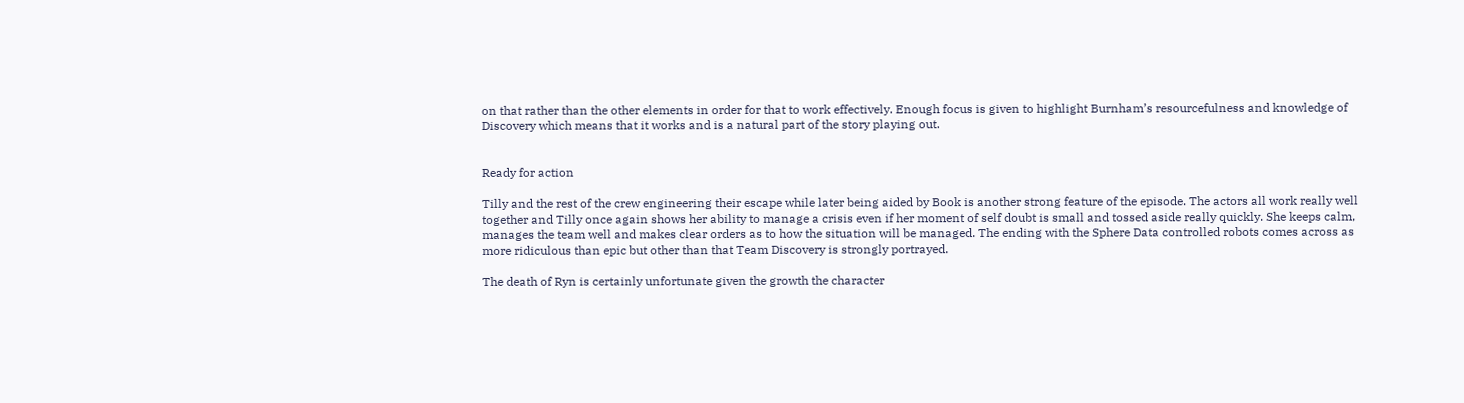on that rather than the other elements in order for that to work effectively. Enough focus is given to highlight Burnham’s resourcefulness and knowledge of Discovery which means that it works and is a natural part of the story playing out.


Ready for action

Tilly and the rest of the crew engineering their escape while later being aided by Book is another strong feature of the episode. The actors all work really well together and Tilly once again shows her ability to manage a crisis even if her moment of self doubt is small and tossed aside really quickly. She keeps calm, manages the team well and makes clear orders as to how the situation will be managed. The ending with the Sphere Data controlled robots comes across as more ridiculous than epic but other than that Team Discovery is strongly portrayed.

The death of Ryn is certainly unfortunate given the growth the character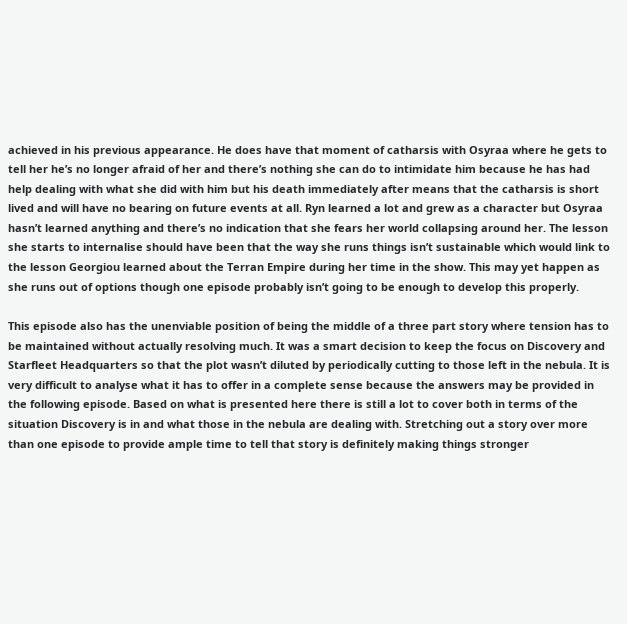achieved in his previous appearance. He does have that moment of catharsis with Osyraa where he gets to tell her he’s no longer afraid of her and there’s nothing she can do to intimidate him because he has had help dealing with what she did with him but his death immediately after means that the catharsis is short lived and will have no bearing on future events at all. Ryn learned a lot and grew as a character but Osyraa hasn’t learned anything and there’s no indication that she fears her world collapsing around her. The lesson she starts to internalise should have been that the way she runs things isn’t sustainable which would link to the lesson Georgiou learned about the Terran Empire during her time in the show. This may yet happen as she runs out of options though one episode probably isn’t going to be enough to develop this properly.

This episode also has the unenviable position of being the middle of a three part story where tension has to be maintained without actually resolving much. It was a smart decision to keep the focus on Discovery and Starfleet Headquarters so that the plot wasn’t diluted by periodically cutting to those left in the nebula. It is very difficult to analyse what it has to offer in a complete sense because the answers may be provided in the following episode. Based on what is presented here there is still a lot to cover both in terms of the situation Discovery is in and what those in the nebula are dealing with. Stretching out a story over more than one episode to provide ample time to tell that story is definitely making things stronger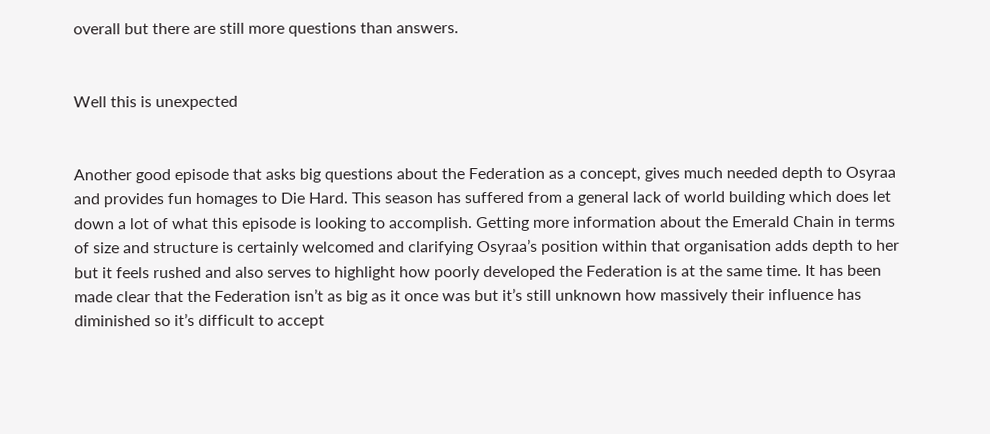overall but there are still more questions than answers.


Well this is unexpected


Another good episode that asks big questions about the Federation as a concept, gives much needed depth to Osyraa and provides fun homages to Die Hard. This season has suffered from a general lack of world building which does let down a lot of what this episode is looking to accomplish. Getting more information about the Emerald Chain in terms of size and structure is certainly welcomed and clarifying Osyraa’s position within that organisation adds depth to her but it feels rushed and also serves to highlight how poorly developed the Federation is at the same time. It has been made clear that the Federation isn’t as big as it once was but it’s still unknown how massively their influence has diminished so it’s difficult to accept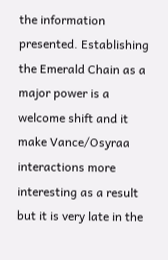the information presented. Establishing the Emerald Chain as a major power is a welcome shift and it make Vance/Osyraa interactions more interesting as a result but it is very late in the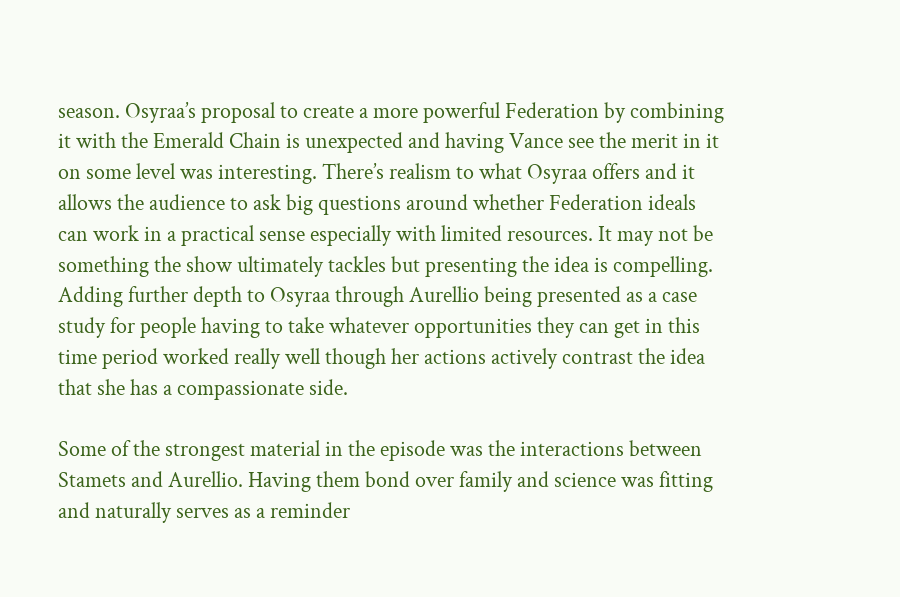season. Osyraa’s proposal to create a more powerful Federation by combining it with the Emerald Chain is unexpected and having Vance see the merit in it on some level was interesting. There’s realism to what Osyraa offers and it allows the audience to ask big questions around whether Federation ideals can work in a practical sense especially with limited resources. It may not be something the show ultimately tackles but presenting the idea is compelling. Adding further depth to Osyraa through Aurellio being presented as a case study for people having to take whatever opportunities they can get in this time period worked really well though her actions actively contrast the idea that she has a compassionate side.

Some of the strongest material in the episode was the interactions between Stamets and Aurellio. Having them bond over family and science was fitting and naturally serves as a reminder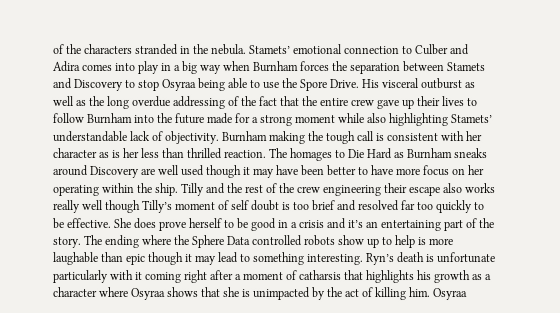of the characters stranded in the nebula. Stamets’ emotional connection to Culber and Adira comes into play in a big way when Burnham forces the separation between Stamets and Discovery to stop Osyraa being able to use the Spore Drive. His visceral outburst as well as the long overdue addressing of the fact that the entire crew gave up their lives to follow Burnham into the future made for a strong moment while also highlighting Stamets’ understandable lack of objectivity. Burnham making the tough call is consistent with her character as is her less than thrilled reaction. The homages to Die Hard as Burnham sneaks around Discovery are well used though it may have been better to have more focus on her operating within the ship. Tilly and the rest of the crew engineering their escape also works really well though Tilly’s moment of self doubt is too brief and resolved far too quickly to be effective. She does prove herself to be good in a crisis and it’s an entertaining part of the story. The ending where the Sphere Data controlled robots show up to help is more laughable than epic though it may lead to something interesting. Ryn’s death is unfortunate particularly with it coming right after a moment of catharsis that highlights his growth as a character where Osyraa shows that she is unimpacted by the act of killing him. Osyraa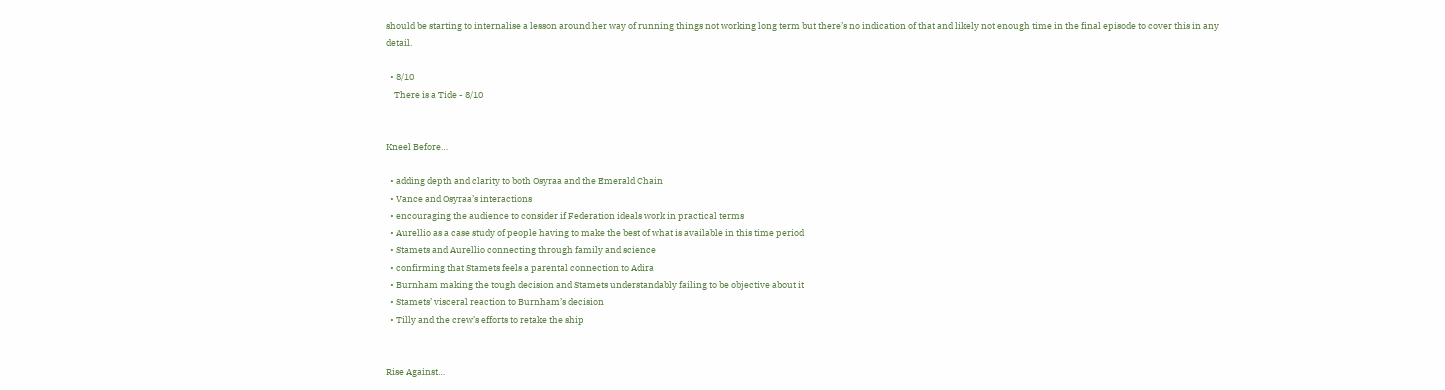should be starting to internalise a lesson around her way of running things not working long term but there’s no indication of that and likely not enough time in the final episode to cover this in any detail.

  • 8/10
    There is a Tide - 8/10


Kneel Before…

  • adding depth and clarity to both Osyraa and the Emerald Chain
  • Vance and Osyraa’s interactions
  • encouraging the audience to consider if Federation ideals work in practical terms
  • Aurellio as a case study of people having to make the best of what is available in this time period
  • Stamets and Aurellio connecting through family and science
  • confirming that Stamets feels a parental connection to Adira
  • Burnham making the tough decision and Stamets understandably failing to be objective about it
  • Stamets’ visceral reaction to Burnham’s decision
  • Tilly and the crew’s efforts to retake the ship


Rise Against…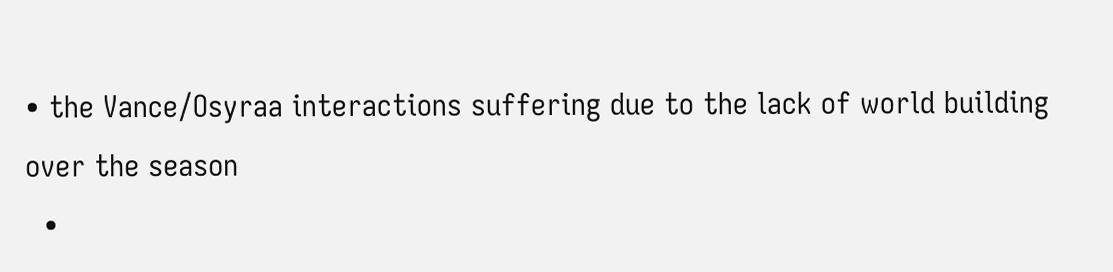• the Vance/Osyraa interactions suffering due to the lack of world building over the season
  •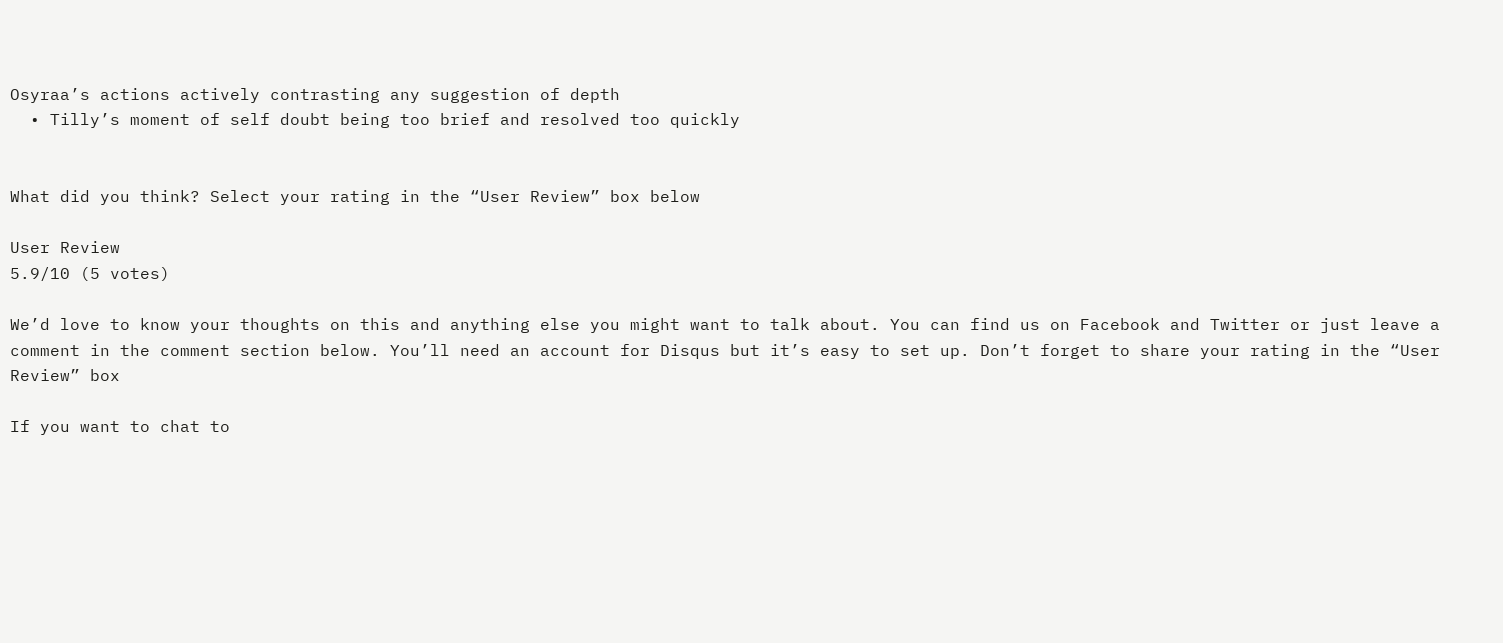Osyraa’s actions actively contrasting any suggestion of depth
  • Tilly’s moment of self doubt being too brief and resolved too quickly


What did you think? Select your rating in the “User Review” box below

User Review
5.9/10 (5 votes)

We’d love to know your thoughts on this and anything else you might want to talk about. You can find us on Facebook and Twitter or just leave a comment in the comment section below. You’ll need an account for Disqus but it’s easy to set up. Don’t forget to share your rating in the “User Review” box

If you want to chat to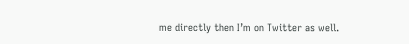me directly then I’m on Twitter as well.